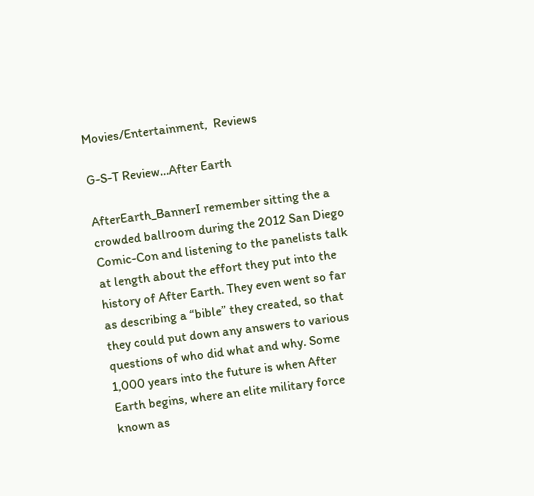Movies/Entertainment,  Reviews

G-S-T Review…After Earth

AfterEarth_BannerI remember sitting the a crowded ballroom during the 2012 San Diego Comic-Con and listening to the panelists talk at length about the effort they put into the history of After Earth. They even went so far as describing a “bible” they created, so that they could put down any answers to various questions of who did what and why. Some 1,000 years into the future is when After Earth begins, where an elite military force known as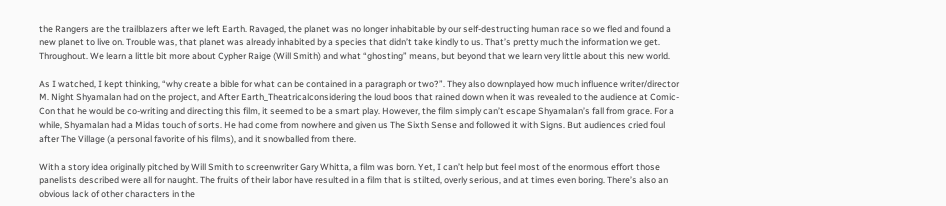the Rangers are the trailblazers after we left Earth. Ravaged, the planet was no longer inhabitable by our self-destructing human race so we fled and found a new planet to live on. Trouble was, that planet was already inhabited by a species that didn’t take kindly to us. That’s pretty much the information we get. Throughout. We learn a little bit more about Cypher Raige (Will Smith) and what “ghosting” means, but beyond that we learn very little about this new world.

As I watched, I kept thinking, “why create a bible for what can be contained in a paragraph or two?”. They also downplayed how much influence writer/director M. Night Shyamalan had on the project, and After Earth_Theatricalconsidering the loud boos that rained down when it was revealed to the audience at Comic-Con that he would be co-writing and directing this film, it seemed to be a smart play. However, the film simply can’t escape Shyamalan’s fall from grace. For a while, Shyamalan had a Midas touch of sorts. He had come from nowhere and given us The Sixth Sense and followed it with Signs. But audiences cried foul after The Village (a personal favorite of his films), and it snowballed from there.

With a story idea originally pitched by Will Smith to screenwriter Gary Whitta, a film was born. Yet, I can’t help but feel most of the enormous effort those panelists described were all for naught. The fruits of their labor have resulted in a film that is stilted, overly serious, and at times even boring. There’s also an obvious lack of other characters in the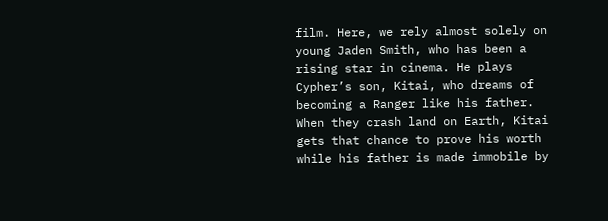film. Here, we rely almost solely on young Jaden Smith, who has been a rising star in cinema. He plays Cypher’s son, Kitai, who dreams of becoming a Ranger like his father. When they crash land on Earth, Kitai gets that chance to prove his worth while his father is made immobile by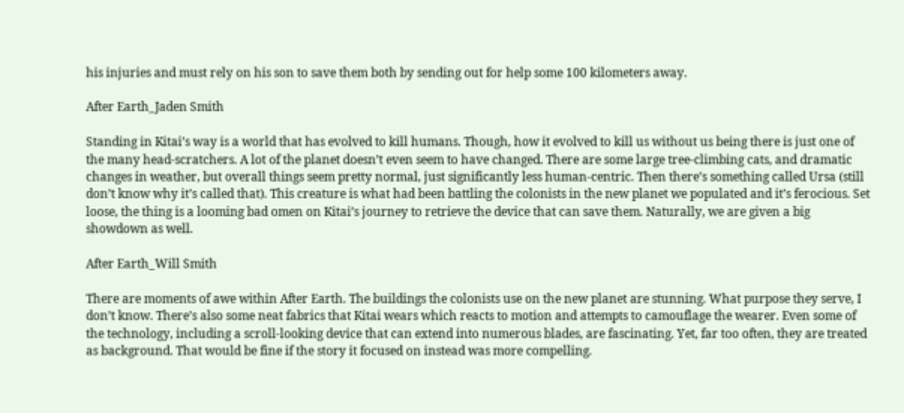his injuries and must rely on his son to save them both by sending out for help some 100 kilometers away.

After Earth_Jaden Smith

Standing in Kitai’s way is a world that has evolved to kill humans. Though, how it evolved to kill us without us being there is just one of the many head-scratchers. A lot of the planet doesn’t even seem to have changed. There are some large tree-climbing cats, and dramatic changes in weather, but overall things seem pretty normal, just significantly less human-centric. Then there’s something called Ursa (still don’t know why it’s called that). This creature is what had been battling the colonists in the new planet we populated and it’s ferocious. Set loose, the thing is a looming bad omen on Kitai’s journey to retrieve the device that can save them. Naturally, we are given a big showdown as well.

After Earth_Will Smith

There are moments of awe within After Earth. The buildings the colonists use on the new planet are stunning. What purpose they serve, I don’t know. There’s also some neat fabrics that Kitai wears which reacts to motion and attempts to camouflage the wearer. Even some of the technology, including a scroll-looking device that can extend into numerous blades, are fascinating. Yet, far too often, they are treated as background. That would be fine if the story it focused on instead was more compelling.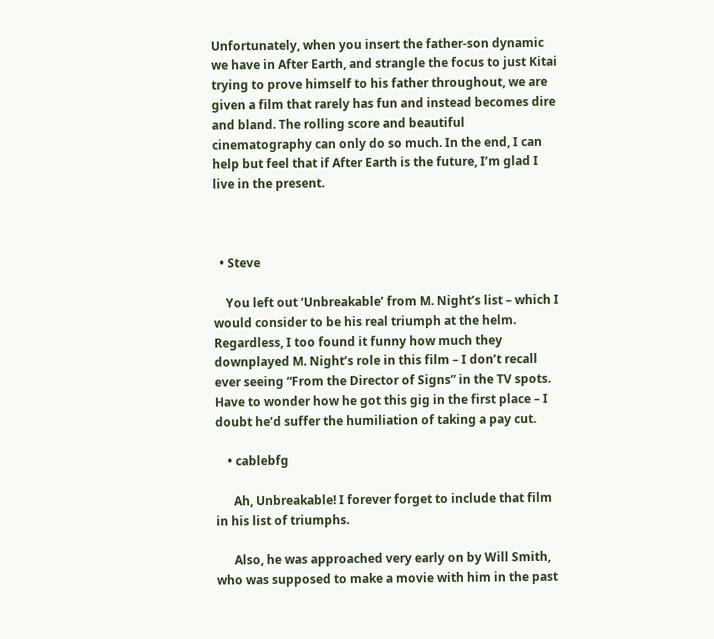Unfortunately, when you insert the father-son dynamic we have in After Earth, and strangle the focus to just Kitai trying to prove himself to his father throughout, we are given a film that rarely has fun and instead becomes dire and bland. The rolling score and beautiful cinematography can only do so much. In the end, I can help but feel that if After Earth is the future, I’m glad I live in the present.



  • Steve

    You left out ‘Unbreakable’ from M. Night’s list – which I would consider to be his real triumph at the helm. Regardless, I too found it funny how much they downplayed M. Night’s role in this film – I don’t recall ever seeing “From the Director of Signs” in the TV spots. Have to wonder how he got this gig in the first place – I doubt he’d suffer the humiliation of taking a pay cut.

    • cablebfg

      Ah, Unbreakable! I forever forget to include that film in his list of triumphs.

      Also, he was approached very early on by Will Smith, who was supposed to make a movie with him in the past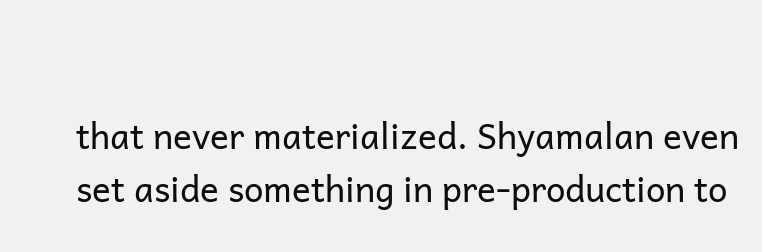that never materialized. Shyamalan even set aside something in pre-production to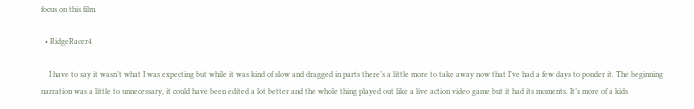focus on this film.

  • RidgeRacer4

    I have to say it wasn’t what I was expecting but while it was kind of slow and dragged in parts there’s a little more to take away now that I’ve had a few days to ponder it. The beginning narration was a little to unnecessary, it could have been edited a lot better and the whole thing played out like a live action video game but it had its moments. It’s more of a kids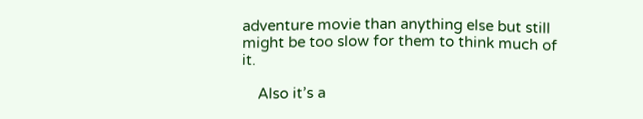adventure movie than anything else but still might be too slow for them to think much of it.

    Also it’s a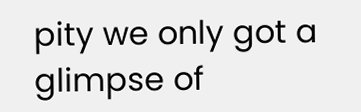pity we only got a glimpse of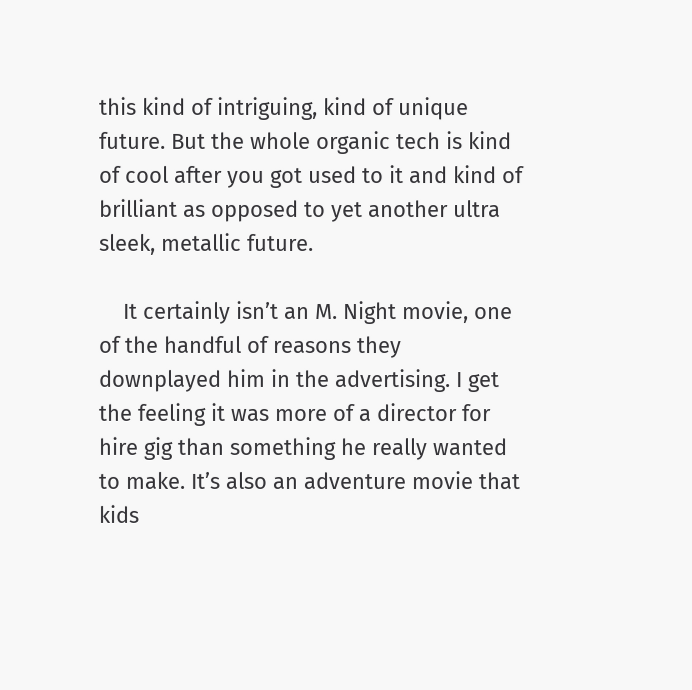this kind of intriguing, kind of unique future. But the whole organic tech is kind of cool after you got used to it and kind of brilliant as opposed to yet another ultra sleek, metallic future.

    It certainly isn’t an M. Night movie, one of the handful of reasons they downplayed him in the advertising. I get the feeling it was more of a director for hire gig than something he really wanted to make. It’s also an adventure movie that kids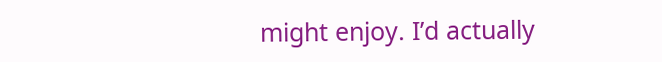might enjoy. I’d actually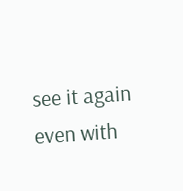see it again even with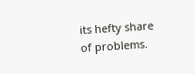its hefty share of problems.